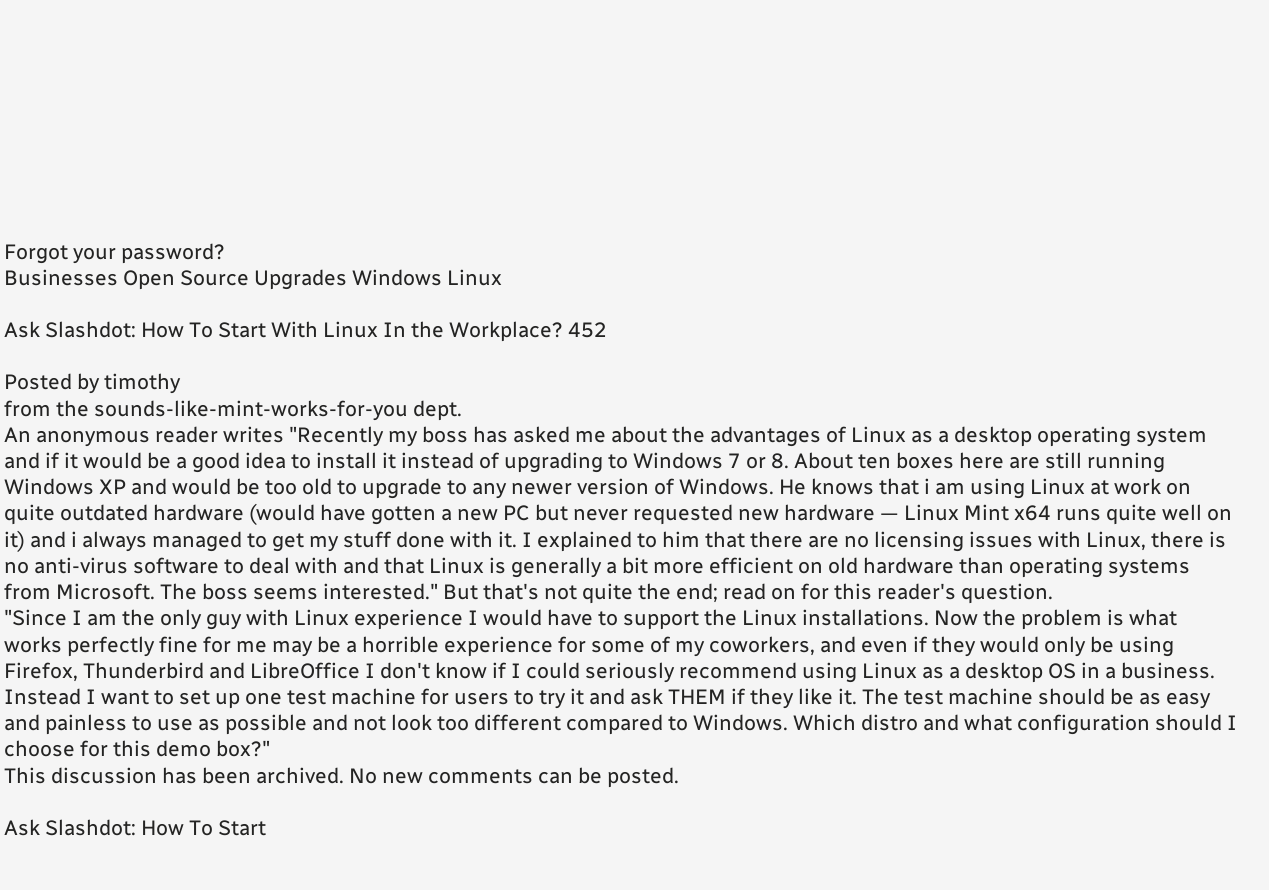Forgot your password?
Businesses Open Source Upgrades Windows Linux

Ask Slashdot: How To Start With Linux In the Workplace? 452

Posted by timothy
from the sounds-like-mint-works-for-you dept.
An anonymous reader writes "Recently my boss has asked me about the advantages of Linux as a desktop operating system and if it would be a good idea to install it instead of upgrading to Windows 7 or 8. About ten boxes here are still running Windows XP and would be too old to upgrade to any newer version of Windows. He knows that i am using Linux at work on quite outdated hardware (would have gotten a new PC but never requested new hardware — Linux Mint x64 runs quite well on it) and i always managed to get my stuff done with it. I explained to him that there are no licensing issues with Linux, there is no anti-virus software to deal with and that Linux is generally a bit more efficient on old hardware than operating systems from Microsoft. The boss seems interested." But that's not quite the end; read on for this reader's question.
"Since I am the only guy with Linux experience I would have to support the Linux installations. Now the problem is what works perfectly fine for me may be a horrible experience for some of my coworkers, and even if they would only be using Firefox, Thunderbird and LibreOffice I don't know if I could seriously recommend using Linux as a desktop OS in a business. Instead I want to set up one test machine for users to try it and ask THEM if they like it. The test machine should be as easy and painless to use as possible and not look too different compared to Windows. Which distro and what configuration should I choose for this demo box?"
This discussion has been archived. No new comments can be posted.

Ask Slashdot: How To Start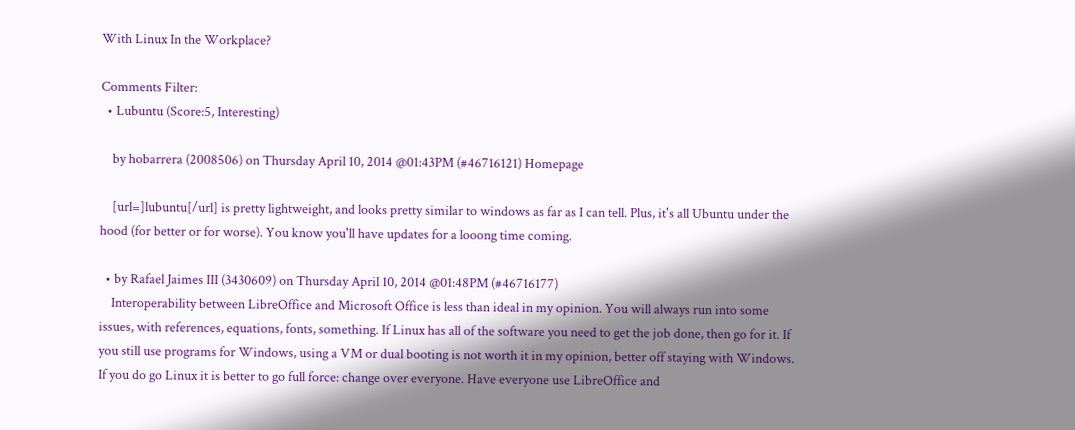With Linux In the Workplace?

Comments Filter:
  • Lubuntu (Score:5, Interesting)

    by hobarrera (2008506) on Thursday April 10, 2014 @01:43PM (#46716121) Homepage

    [url=]lubuntu[/url] is pretty lightweight, and looks pretty similar to windows as far as I can tell. Plus, it's all Ubuntu under the hood (for better or for worse). You know you'll have updates for a looong time coming.

  • by Rafael Jaimes III (3430609) on Thursday April 10, 2014 @01:48PM (#46716177)
    Interoperability between LibreOffice and Microsoft Office is less than ideal in my opinion. You will always run into some issues, with references, equations, fonts, something. If Linux has all of the software you need to get the job done, then go for it. If you still use programs for Windows, using a VM or dual booting is not worth it in my opinion, better off staying with Windows. If you do go Linux it is better to go full force: change over everyone. Have everyone use LibreOffice and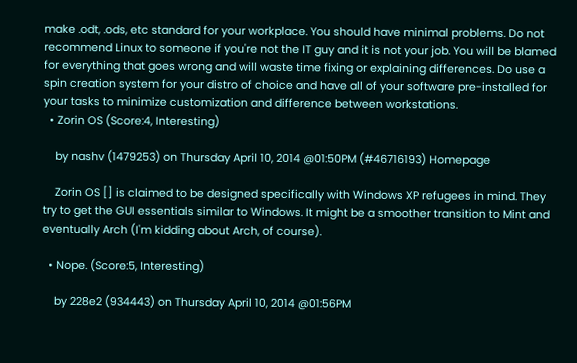make .odt, .ods, etc standard for your workplace. You should have minimal problems. Do not recommend Linux to someone if you're not the IT guy and it is not your job. You will be blamed for everything that goes wrong and will waste time fixing or explaining differences. Do use a spin creation system for your distro of choice and have all of your software pre-installed for your tasks to minimize customization and difference between workstations.
  • Zorin OS (Score:4, Interesting)

    by nashv (1479253) on Thursday April 10, 2014 @01:50PM (#46716193) Homepage

    Zorin OS [] is claimed to be designed specifically with Windows XP refugees in mind. They try to get the GUI essentials similar to Windows. It might be a smoother transition to Mint and eventually Arch (I'm kidding about Arch, of course).

  • Nope. (Score:5, Interesting)

    by 228e2 (934443) on Thursday April 10, 2014 @01:56PM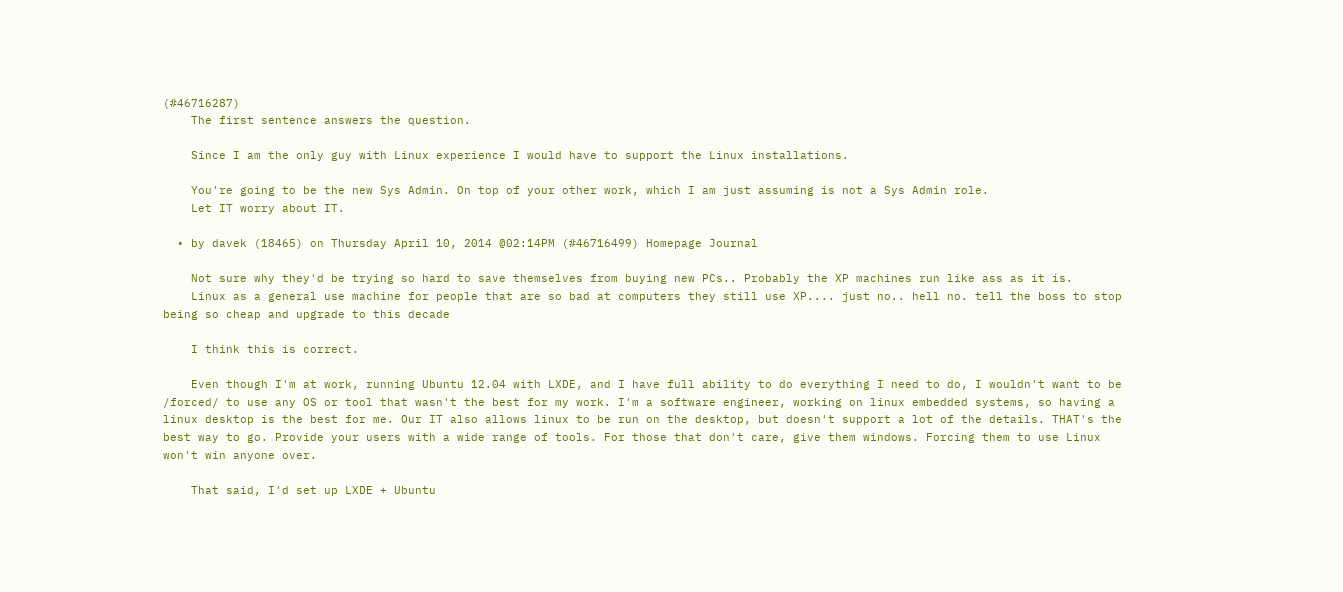(#46716287)
    The first sentence answers the question.

    Since I am the only guy with Linux experience I would have to support the Linux installations.

    You're going to be the new Sys Admin. On top of your other work, which I am just assuming is not a Sys Admin role.
    Let IT worry about IT.

  • by davek (18465) on Thursday April 10, 2014 @02:14PM (#46716499) Homepage Journal

    Not sure why they'd be trying so hard to save themselves from buying new PCs.. Probably the XP machines run like ass as it is.
    Linux as a general use machine for people that are so bad at computers they still use XP.... just no.. hell no. tell the boss to stop being so cheap and upgrade to this decade

    I think this is correct.

    Even though I'm at work, running Ubuntu 12.04 with LXDE, and I have full ability to do everything I need to do, I wouldn't want to be /forced/ to use any OS or tool that wasn't the best for my work. I'm a software engineer, working on linux embedded systems, so having a linux desktop is the best for me. Our IT also allows linux to be run on the desktop, but doesn't support a lot of the details. THAT's the best way to go. Provide your users with a wide range of tools. For those that don't care, give them windows. Forcing them to use Linux won't win anyone over.

    That said, I'd set up LXDE + Ubuntu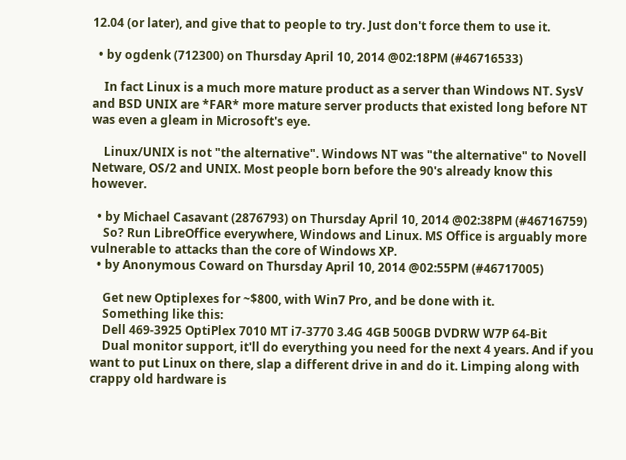12.04 (or later), and give that to people to try. Just don't force them to use it.

  • by ogdenk (712300) on Thursday April 10, 2014 @02:18PM (#46716533)

    In fact Linux is a much more mature product as a server than Windows NT. SysV and BSD UNIX are *FAR* more mature server products that existed long before NT was even a gleam in Microsoft's eye.

    Linux/UNIX is not "the alternative". Windows NT was "the alternative" to Novell Netware, OS/2 and UNIX. Most people born before the 90's already know this however.

  • by Michael Casavant (2876793) on Thursday April 10, 2014 @02:38PM (#46716759)
    So? Run LibreOffice everywhere, Windows and Linux. MS Office is arguably more vulnerable to attacks than the core of Windows XP.
  • by Anonymous Coward on Thursday April 10, 2014 @02:55PM (#46717005)

    Get new Optiplexes for ~$800, with Win7 Pro, and be done with it.
    Something like this:
    Dell 469-3925 OptiPlex 7010 MT i7-3770 3.4G 4GB 500GB DVDRW W7P 64-Bit
    Dual monitor support, it'll do everything you need for the next 4 years. And if you want to put Linux on there, slap a different drive in and do it. Limping along with crappy old hardware is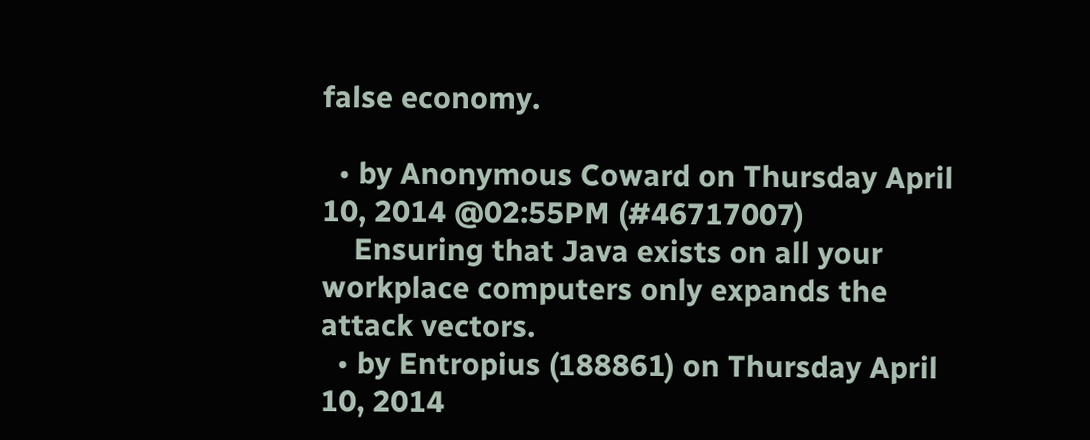false economy.

  • by Anonymous Coward on Thursday April 10, 2014 @02:55PM (#46717007)
    Ensuring that Java exists on all your workplace computers only expands the attack vectors.
  • by Entropius (188861) on Thursday April 10, 2014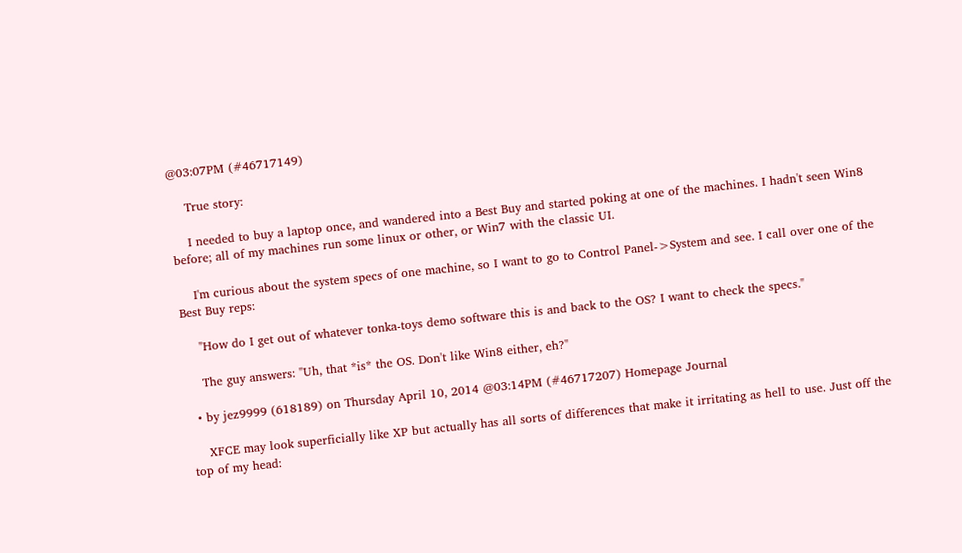@03:07PM (#46717149)

    True story:

    I needed to buy a laptop once, and wandered into a Best Buy and started poking at one of the machines. I hadn't seen Win8 before; all of my machines run some linux or other, or Win7 with the classic UI.

    I'm curious about the system specs of one machine, so I want to go to Control Panel->System and see. I call over one of the Best Buy reps:

    "How do I get out of whatever tonka-toys demo software this is and back to the OS? I want to check the specs."

    The guy answers: "Uh, that *is* the OS. Don't like Win8 either, eh?"

  • by jez9999 (618189) on Thursday April 10, 2014 @03:14PM (#46717207) Homepage Journal

    XFCE may look superficially like XP but actually has all sorts of differences that make it irritating as hell to use. Just off the top of my head: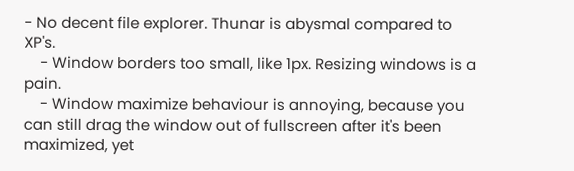- No decent file explorer. Thunar is abysmal compared to XP's.
    - Window borders too small, like 1px. Resizing windows is a pain.
    - Window maximize behaviour is annoying, because you can still drag the window out of fullscreen after it's been maximized, yet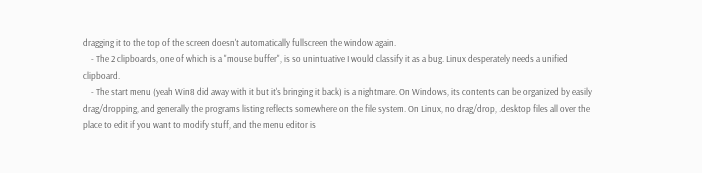dragging it to the top of the screen doesn't automatically fullscreen the window again.
    - The 2 clipboards, one of which is a "mouse buffer", is so unintuative I would classify it as a bug. Linux desperately needs a unified clipboard.
    - The start menu (yeah Win8 did away with it but it's bringing it back) is a nightmare. On Windows, its contents can be organized by easily drag/dropping, and generally the programs listing reflects somewhere on the file system. On Linux, no drag/drop, .desktop files all over the place to edit if you want to modify stuff, and the menu editor is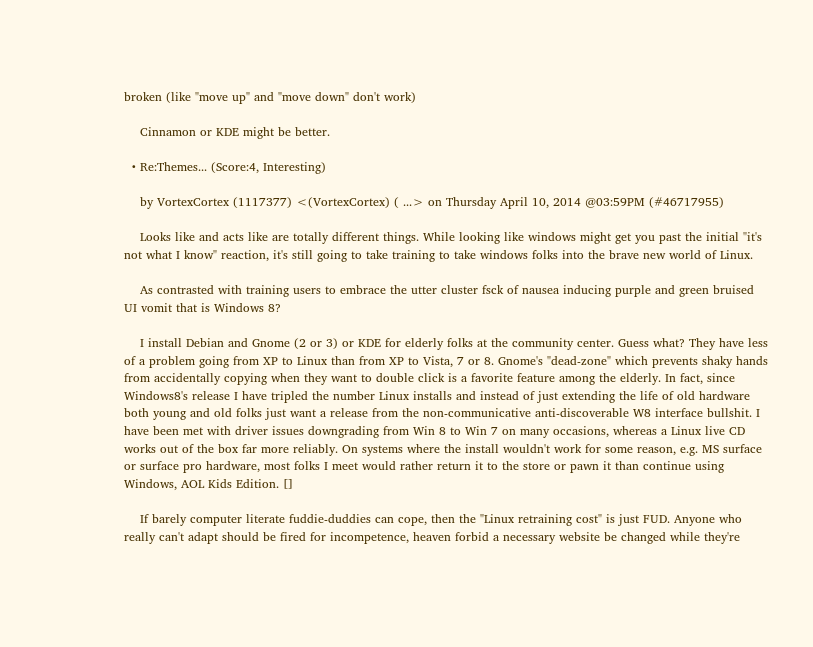broken (like "move up" and "move down" don't work)

    Cinnamon or KDE might be better.

  • Re:Themes... (Score:4, Interesting)

    by VortexCortex (1117377) <(VortexCortex) ( ...> on Thursday April 10, 2014 @03:59PM (#46717955)

    Looks like and acts like are totally different things. While looking like windows might get you past the initial "it's not what I know" reaction, it's still going to take training to take windows folks into the brave new world of Linux.

    As contrasted with training users to embrace the utter cluster fsck of nausea inducing purple and green bruised UI vomit that is Windows 8?

    I install Debian and Gnome (2 or 3) or KDE for elderly folks at the community center. Guess what? They have less of a problem going from XP to Linux than from XP to Vista, 7 or 8. Gnome's "dead-zone" which prevents shaky hands from accidentally copying when they want to double click is a favorite feature among the elderly. In fact, since Windows8's release I have tripled the number Linux installs and instead of just extending the life of old hardware both young and old folks just want a release from the non-communicative anti-discoverable W8 interface bullshit. I have been met with driver issues downgrading from Win 8 to Win 7 on many occasions, whereas a Linux live CD works out of the box far more reliably. On systems where the install wouldn't work for some reason, e.g. MS surface or surface pro hardware, most folks I meet would rather return it to the store or pawn it than continue using Windows, AOL Kids Edition. []

    If barely computer literate fuddie-duddies can cope, then the "Linux retraining cost" is just FUD. Anyone who really can't adapt should be fired for incompetence, heaven forbid a necessary website be changed while they're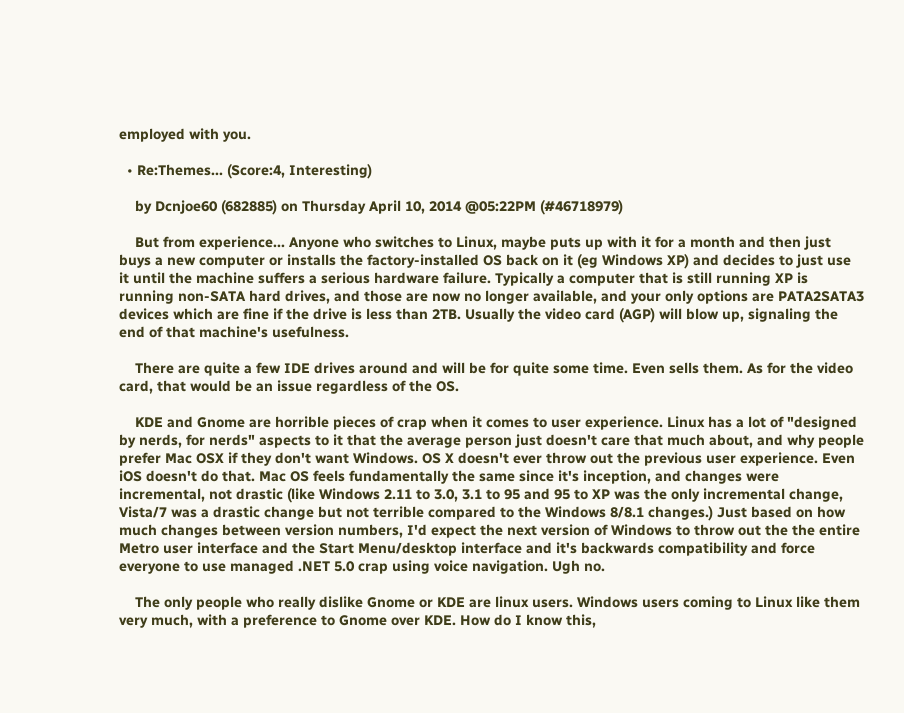employed with you.

  • Re:Themes... (Score:4, Interesting)

    by Dcnjoe60 (682885) on Thursday April 10, 2014 @05:22PM (#46718979)

    But from experience... Anyone who switches to Linux, maybe puts up with it for a month and then just buys a new computer or installs the factory-installed OS back on it (eg Windows XP) and decides to just use it until the machine suffers a serious hardware failure. Typically a computer that is still running XP is running non-SATA hard drives, and those are now no longer available, and your only options are PATA2SATA3 devices which are fine if the drive is less than 2TB. Usually the video card (AGP) will blow up, signaling the end of that machine's usefulness.

    There are quite a few IDE drives around and will be for quite some time. Even sells them. As for the video card, that would be an issue regardless of the OS.

    KDE and Gnome are horrible pieces of crap when it comes to user experience. Linux has a lot of "designed by nerds, for nerds" aspects to it that the average person just doesn't care that much about, and why people prefer Mac OSX if they don't want Windows. OS X doesn't ever throw out the previous user experience. Even iOS doesn't do that. Mac OS feels fundamentally the same since it's inception, and changes were incremental, not drastic (like Windows 2.11 to 3.0, 3.1 to 95 and 95 to XP was the only incremental change, Vista/7 was a drastic change but not terrible compared to the Windows 8/8.1 changes.) Just based on how much changes between version numbers, I'd expect the next version of Windows to throw out the the entire Metro user interface and the Start Menu/desktop interface and it's backwards compatibility and force everyone to use managed .NET 5.0 crap using voice navigation. Ugh no.

    The only people who really dislike Gnome or KDE are linux users. Windows users coming to Linux like them very much, with a preference to Gnome over KDE. How do I know this,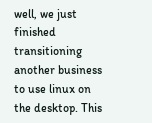well, we just finished transitioning another business to use linux on the desktop. This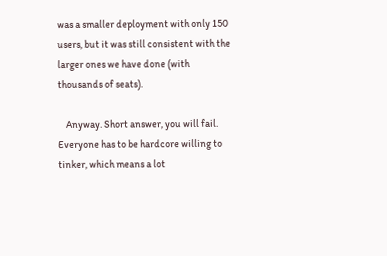was a smaller deployment with only 150 users, but it was still consistent with the larger ones we have done (with thousands of seats).

    Anyway. Short answer, you will fail. Everyone has to be hardcore willing to tinker, which means a lot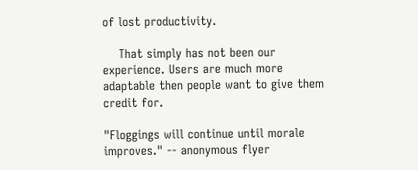of lost productivity.

    That simply has not been our experience. Users are much more adaptable then people want to give them credit for.

"Floggings will continue until morale improves." -- anonymous flyer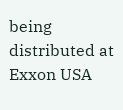being distributed at Exxon USA